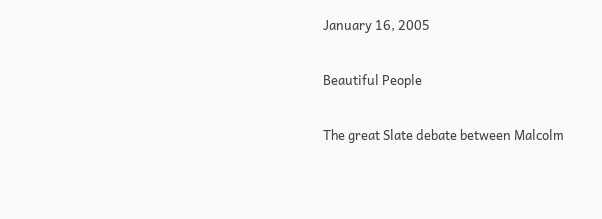January 16, 2005

Beautiful People

The great Slate debate between Malcolm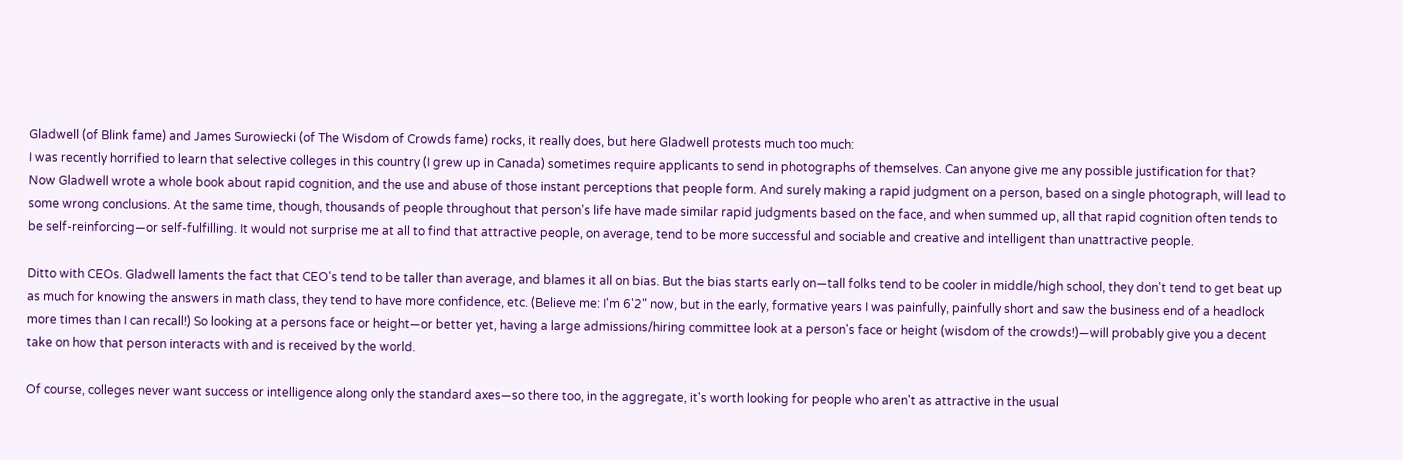Gladwell (of Blink fame) and James Surowiecki (of The Wisdom of Crowds fame) rocks, it really does, but here Gladwell protests much too much:
I was recently horrified to learn that selective colleges in this country (I grew up in Canada) sometimes require applicants to send in photographs of themselves. Can anyone give me any possible justification for that?
Now Gladwell wrote a whole book about rapid cognition, and the use and abuse of those instant perceptions that people form. And surely making a rapid judgment on a person, based on a single photograph, will lead to some wrong conclusions. At the same time, though, thousands of people throughout that person's life have made similar rapid judgments based on the face, and when summed up, all that rapid cognition often tends to be self-reinforcing—or self-fulfilling. It would not surprise me at all to find that attractive people, on average, tend to be more successful and sociable and creative and intelligent than unattractive people.

Ditto with CEOs. Gladwell laments the fact that CEO's tend to be taller than average, and blames it all on bias. But the bias starts early on—tall folks tend to be cooler in middle/high school, they don't tend to get beat up as much for knowing the answers in math class, they tend to have more confidence, etc. (Believe me: I'm 6'2" now, but in the early, formative years I was painfully, painfully short and saw the business end of a headlock more times than I can recall!) So looking at a persons face or height—or better yet, having a large admissions/hiring committee look at a person's face or height (wisdom of the crowds!)—will probably give you a decent take on how that person interacts with and is received by the world.

Of course, colleges never want success or intelligence along only the standard axes—so there too, in the aggregate, it's worth looking for people who aren't as attractive in the usual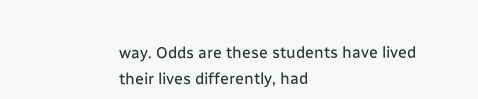way. Odds are these students have lived their lives differently, had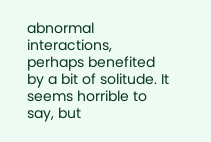abnormal interactions, perhaps benefited by a bit of solitude. It seems horrible to say, but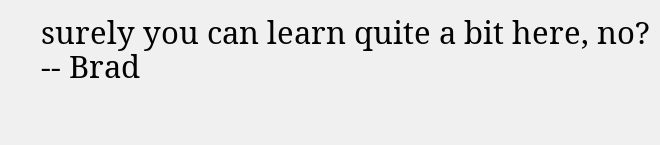surely you can learn quite a bit here, no?
-- Brad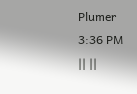Plumer 3:36 PM || ||